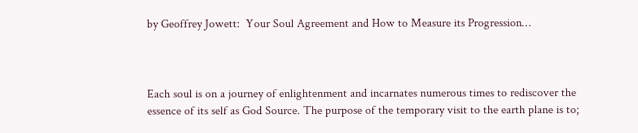by Geoffrey Jowett:  Your Soul Agreement and How to Measure its Progression…



Each soul is on a journey of enlightenment and incarnates numerous times to rediscover the essence of its self as God Source. The purpose of the temporary visit to the earth plane is to;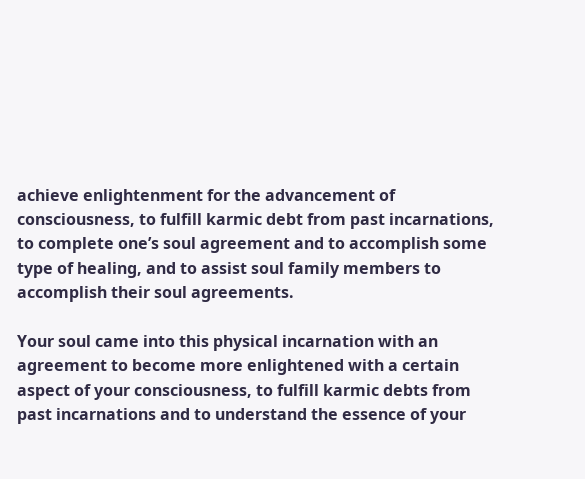achieve enlightenment for the advancement of consciousness, to fulfill karmic debt from past incarnations, to complete one’s soul agreement and to accomplish some type of healing, and to assist soul family members to accomplish their soul agreements.

Your soul came into this physical incarnation with an agreement to become more enlightened with a certain aspect of your consciousness, to fulfill karmic debts from past incarnations and to understand the essence of your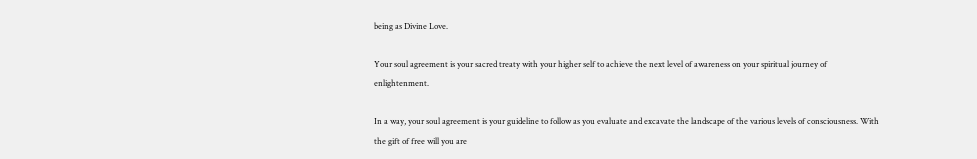being as Divine Love.

Your soul agreement is your sacred treaty with your higher self to achieve the next level of awareness on your spiritual journey of enlightenment.

In a way, your soul agreement is your guideline to follow as you evaluate and excavate the landscape of the various levels of consciousness. With the gift of free will you are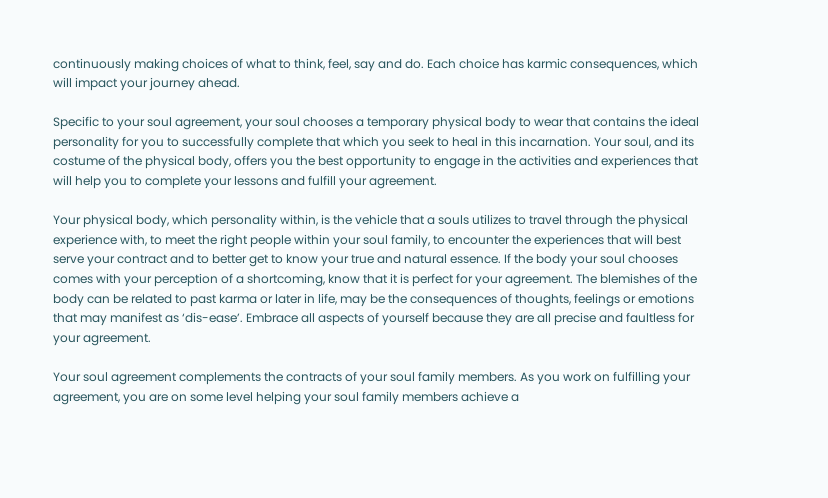continuously making choices of what to think, feel, say and do. Each choice has karmic consequences, which will impact your journey ahead.

Specific to your soul agreement, your soul chooses a temporary physical body to wear that contains the ideal personality for you to successfully complete that which you seek to heal in this incarnation. Your soul, and its costume of the physical body, offers you the best opportunity to engage in the activities and experiences that will help you to complete your lessons and fulfill your agreement.

Your physical body, which personality within, is the vehicle that a souls utilizes to travel through the physical experience with, to meet the right people within your soul family, to encounter the experiences that will best serve your contract and to better get to know your true and natural essence. If the body your soul chooses comes with your perception of a shortcoming, know that it is perfect for your agreement. The blemishes of the body can be related to past karma or later in life, may be the consequences of thoughts, feelings or emotions that may manifest as ‘dis-ease’. Embrace all aspects of yourself because they are all precise and faultless for your agreement.

Your soul agreement complements the contracts of your soul family members. As you work on fulfilling your agreement, you are on some level helping your soul family members achieve a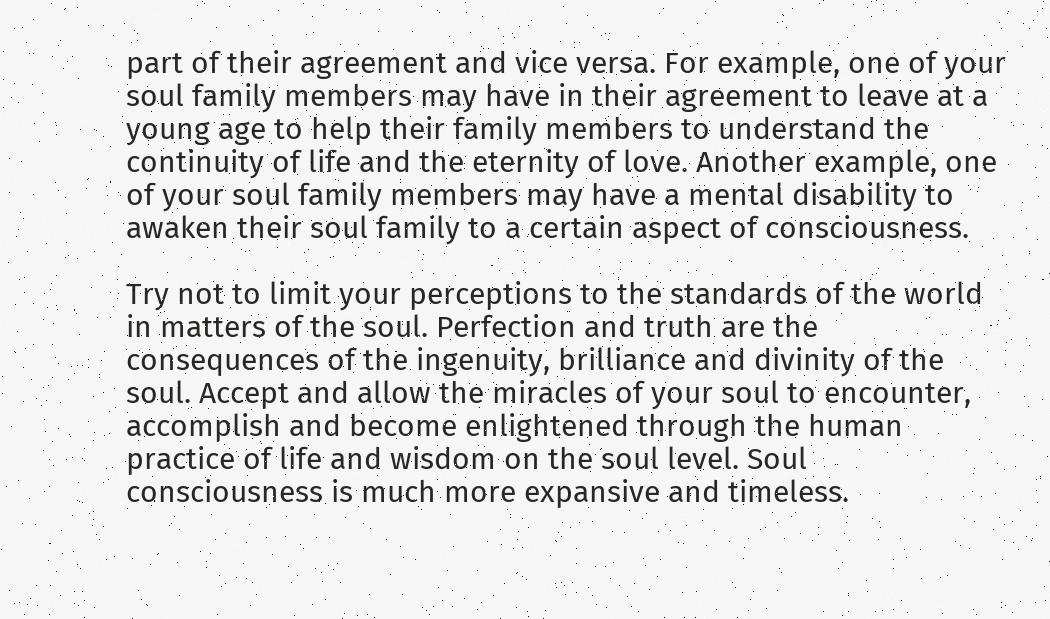part of their agreement and vice versa. For example, one of your soul family members may have in their agreement to leave at a young age to help their family members to understand the continuity of life and the eternity of love. Another example, one of your soul family members may have a mental disability to awaken their soul family to a certain aspect of consciousness.

Try not to limit your perceptions to the standards of the world in matters of the soul. Perfection and truth are the consequences of the ingenuity, brilliance and divinity of the soul. Accept and allow the miracles of your soul to encounter, accomplish and become enlightened through the human practice of life and wisdom on the soul level. Soul consciousness is much more expansive and timeless.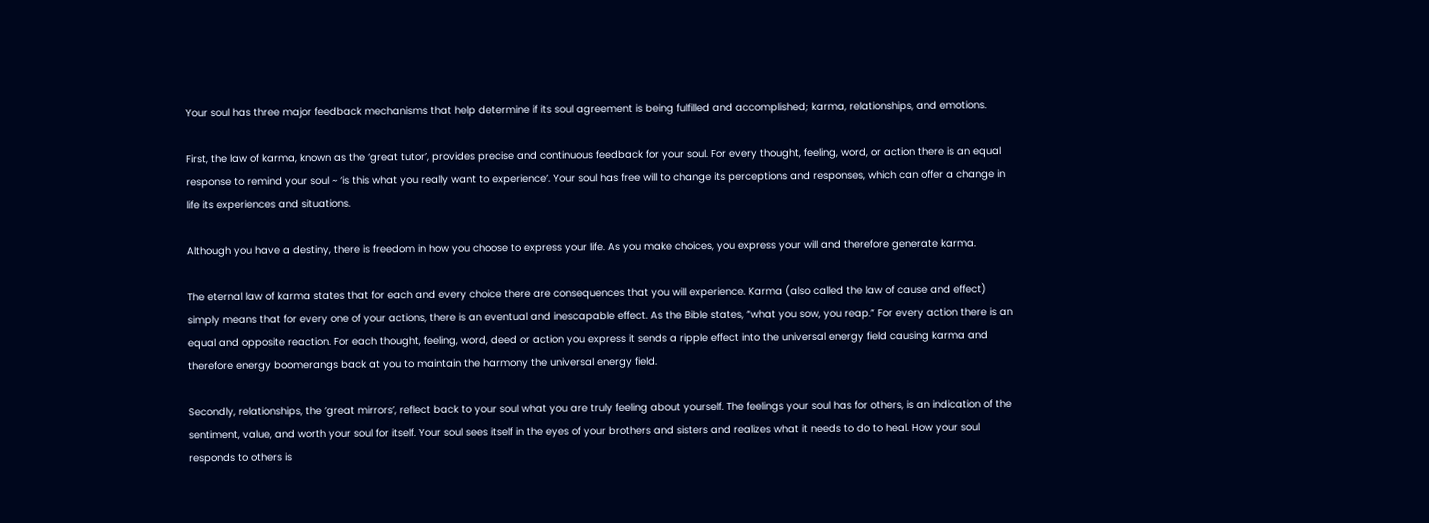Your soul has three major feedback mechanisms that help determine if its soul agreement is being fulfilled and accomplished; karma, relationships, and emotions.

First, the law of karma, known as the ‘great tutor’, provides precise and continuous feedback for your soul. For every thought, feeling, word, or action there is an equal response to remind your soul ~ ‘is this what you really want to experience’. Your soul has free will to change its perceptions and responses, which can offer a change in life its experiences and situations.

Although you have a destiny, there is freedom in how you choose to express your life. As you make choices, you express your will and therefore generate karma.

The eternal law of karma states that for each and every choice there are consequences that you will experience. Karma (also called the law of cause and effect) simply means that for every one of your actions, there is an eventual and inescapable effect. As the Bible states, “what you sow, you reap.” For every action there is an equal and opposite reaction. For each thought, feeling, word, deed or action you express it sends a ripple effect into the universal energy field causing karma and therefore energy boomerangs back at you to maintain the harmony the universal energy field.

Secondly, relationships, the ‘great mirrors’, reflect back to your soul what you are truly feeling about yourself. The feelings your soul has for others, is an indication of the sentiment, value, and worth your soul for itself. Your soul sees itself in the eyes of your brothers and sisters and realizes what it needs to do to heal. How your soul responds to others is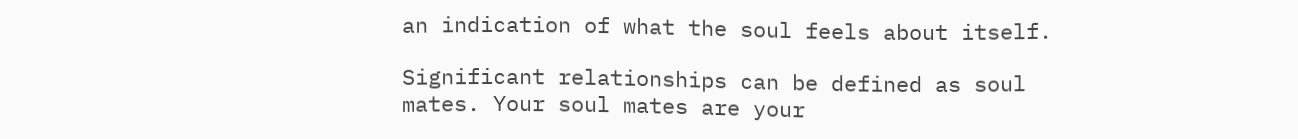an indication of what the soul feels about itself.

Significant relationships can be defined as soul mates. Your soul mates are your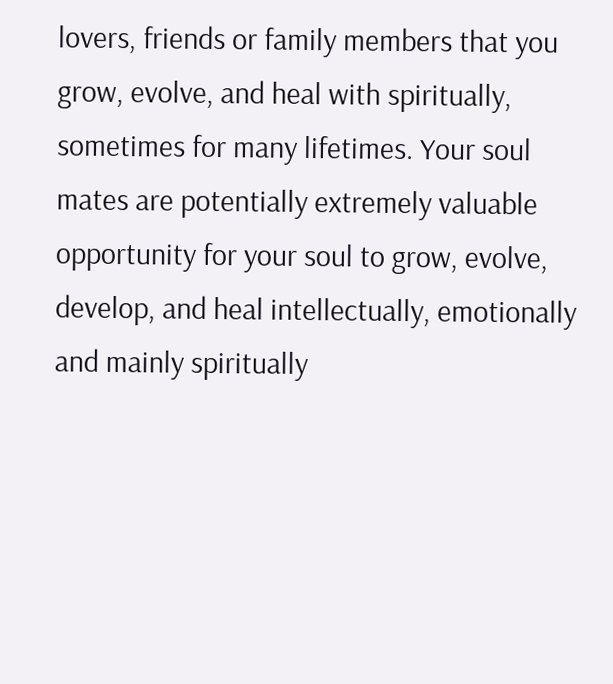lovers, friends or family members that you grow, evolve, and heal with spiritually, sometimes for many lifetimes. Your soul mates are potentially extremely valuable opportunity for your soul to grow, evolve, develop, and heal intellectually, emotionally and mainly spiritually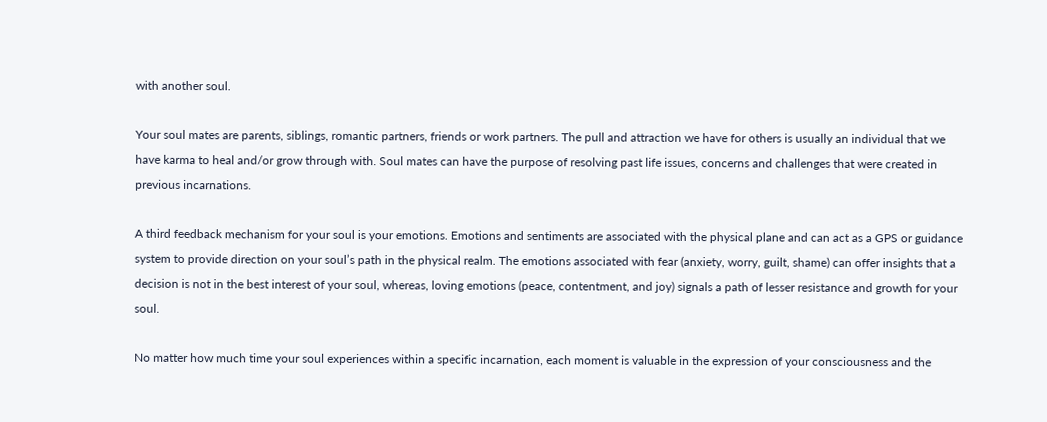with another soul.

Your soul mates are parents, siblings, romantic partners, friends or work partners. The pull and attraction we have for others is usually an individual that we have karma to heal and/or grow through with. Soul mates can have the purpose of resolving past life issues, concerns and challenges that were created in previous incarnations.

A third feedback mechanism for your soul is your emotions. Emotions and sentiments are associated with the physical plane and can act as a GPS or guidance system to provide direction on your soul’s path in the physical realm. The emotions associated with fear (anxiety, worry, guilt, shame) can offer insights that a decision is not in the best interest of your soul, whereas, loving emotions (peace, contentment, and joy) signals a path of lesser resistance and growth for your soul.

No matter how much time your soul experiences within a specific incarnation, each moment is valuable in the expression of your consciousness and the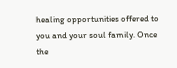healing opportunities offered to you and your soul family. Once the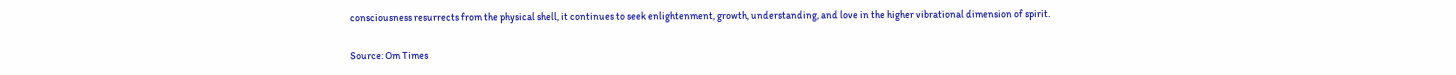consciousness resurrects from the physical shell, it continues to seek enlightenment, growth, understanding, and love in the higher vibrational dimension of spirit.

Source: Om Times